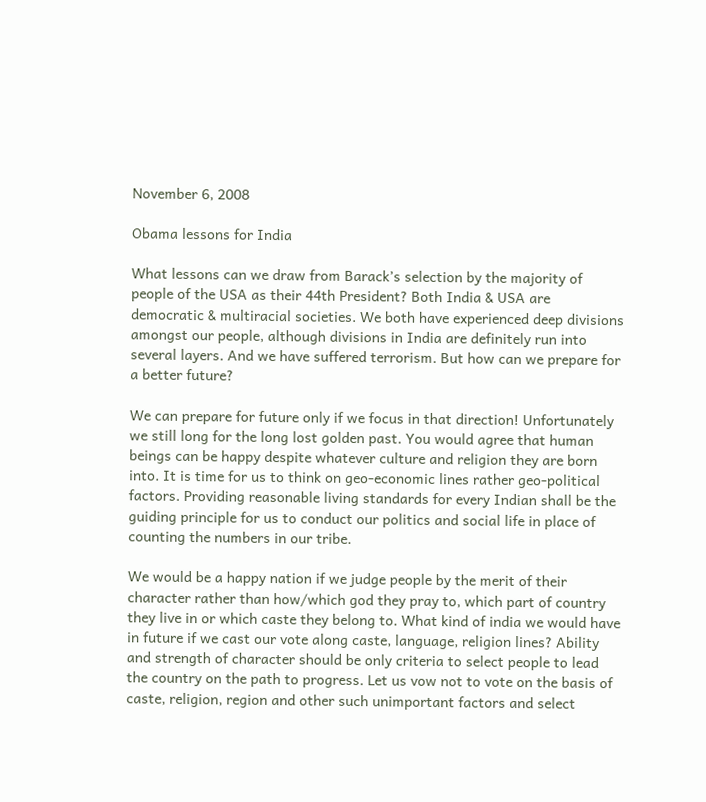November 6, 2008

Obama lessons for India

What lessons can we draw from Barack’s selection by the majority of people of the USA as their 44th President? Both India & USA are democratic & multiracial societies. We both have experienced deep divisions amongst our people, although divisions in India are definitely run into several layers. And we have suffered terrorism. But how can we prepare for a better future?

We can prepare for future only if we focus in that direction! Unfortunately we still long for the long lost golden past. You would agree that human beings can be happy despite whatever culture and religion they are born into. It is time for us to think on geo-economic lines rather geo-political factors. Providing reasonable living standards for every Indian shall be the guiding principle for us to conduct our politics and social life in place of counting the numbers in our tribe.

We would be a happy nation if we judge people by the merit of their character rather than how/which god they pray to, which part of country they live in or which caste they belong to. What kind of india we would have in future if we cast our vote along caste, language, religion lines? Ability and strength of character should be only criteria to select people to lead the country on the path to progress. Let us vow not to vote on the basis of caste, religion, region and other such unimportant factors and select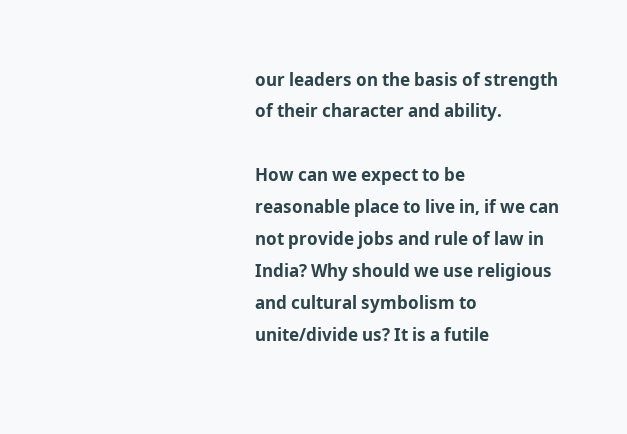our leaders on the basis of strength of their character and ability.

How can we expect to be reasonable place to live in, if we can not provide jobs and rule of law in India? Why should we use religious and cultural symbolism to unite/divide us? It is a futile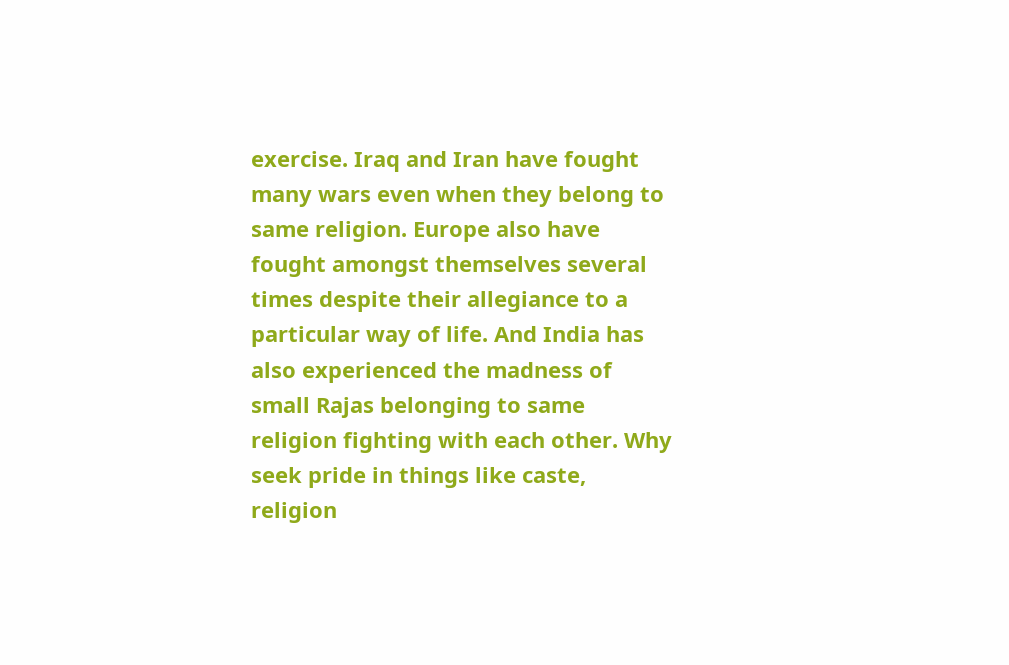exercise. Iraq and Iran have fought many wars even when they belong to same religion. Europe also have fought amongst themselves several times despite their allegiance to a particular way of life. And India has also experienced the madness of small Rajas belonging to same religion fighting with each other. Why seek pride in things like caste, religion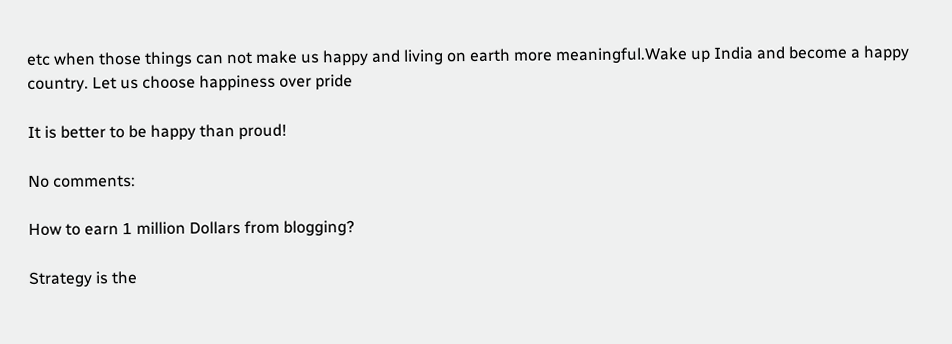etc when those things can not make us happy and living on earth more meaningful.Wake up India and become a happy country. Let us choose happiness over pride

It is better to be happy than proud!

No comments:

How to earn 1 million Dollars from blogging?

Strategy is the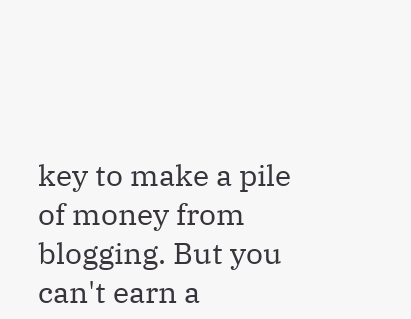key to make a pile of money from blogging. But you can't earn a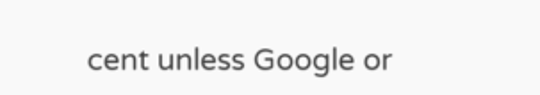cent unless Google or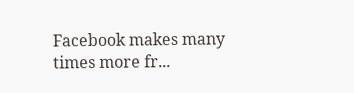Facebook makes many times more fr...